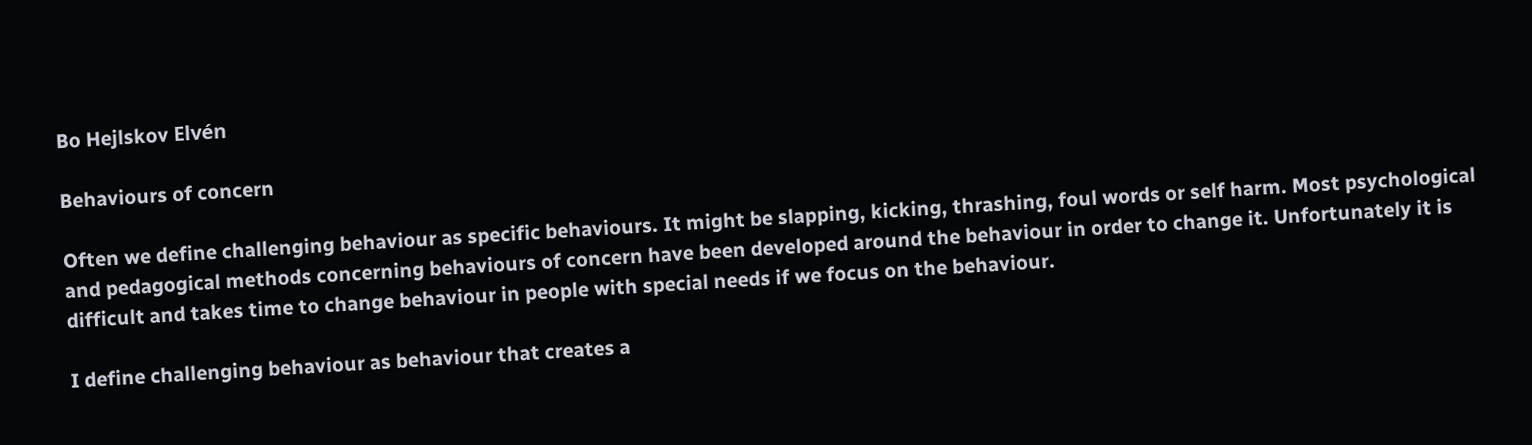Bo Hejlskov Elvén

Behaviours of concern

Often we define challenging behaviour as specific behaviours. It might be slapping, kicking, thrashing, foul words or self harm. Most psychological and pedagogical methods concerning behaviours of concern have been developed around the behaviour in order to change it. Unfortunately it is difficult and takes time to change behaviour in people with special needs if we focus on the behaviour.

I define challenging behaviour as behaviour that creates a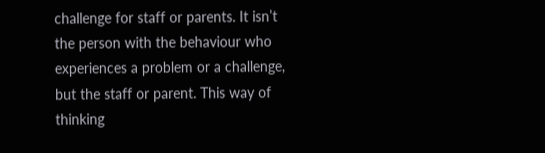challenge for staff or parents. It isn’t the person with the behaviour who experiences a problem or a challenge, but the staff or parent. This way of thinking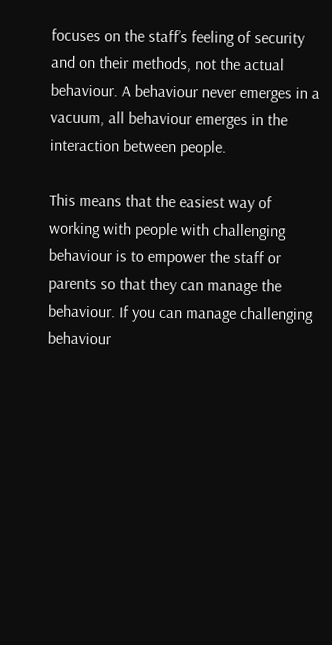focuses on the staff’s feeling of security and on their methods, not the actual behaviour. A behaviour never emerges in a vacuum, all behaviour emerges in the interaction between people.

This means that the easiest way of working with people with challenging behaviour is to empower the staff or parents so that they can manage the behaviour. If you can manage challenging behaviour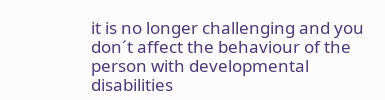it is no longer challenging and you don´t affect the behaviour of the person with developmental disabilities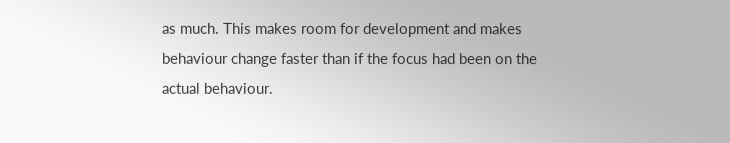as much. This makes room for development and makes behaviour change faster than if the focus had been on the actual behaviour.